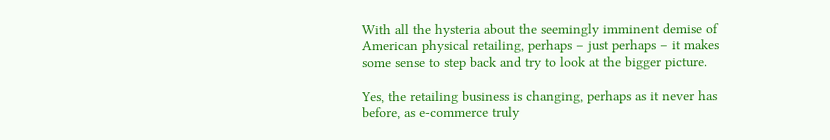With all the hysteria about the seemingly imminent demise of American physical retailing, perhaps – just perhaps – it makes some sense to step back and try to look at the bigger picture.

Yes, the retailing business is changing, perhaps as it never has before, as e-commerce truly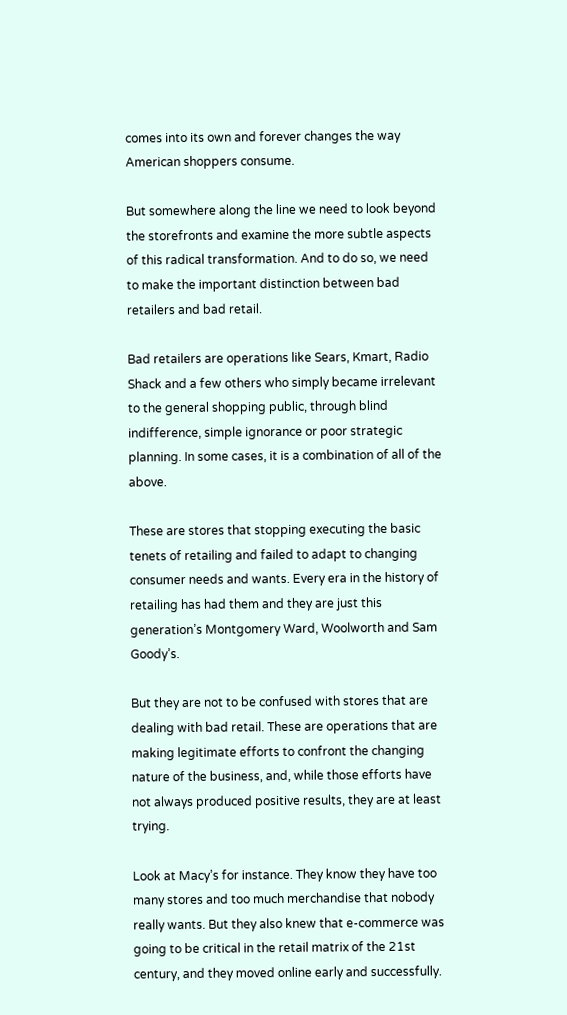comes into its own and forever changes the way American shoppers consume.

But somewhere along the line we need to look beyond the storefronts and examine the more subtle aspects of this radical transformation. And to do so, we need to make the important distinction between bad retailers and bad retail.

Bad retailers are operations like Sears, Kmart, Radio Shack and a few others who simply became irrelevant to the general shopping public, through blind indifference, simple ignorance or poor strategic planning. In some cases, it is a combination of all of the above.

These are stores that stopping executing the basic tenets of retailing and failed to adapt to changing consumer needs and wants. Every era in the history of retailing has had them and they are just this generation’s Montgomery Ward, Woolworth and Sam Goody’s.

But they are not to be confused with stores that are dealing with bad retail. These are operations that are making legitimate efforts to confront the changing nature of the business, and, while those efforts have not always produced positive results, they are at least trying.

Look at Macy’s for instance. They know they have too many stores and too much merchandise that nobody really wants. But they also knew that e-commerce was going to be critical in the retail matrix of the 21st century, and they moved online early and successfully.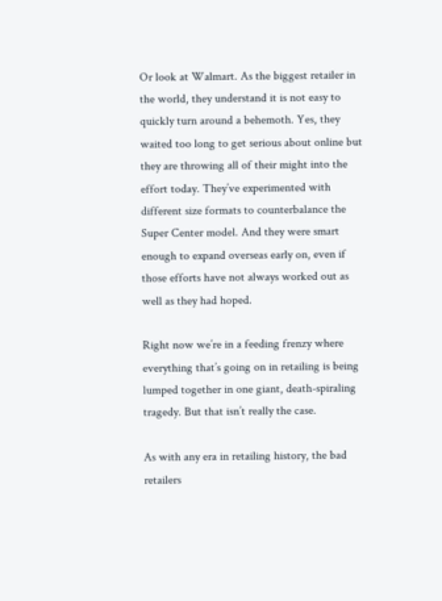Or look at Walmart. As the biggest retailer in the world, they understand it is not easy to quickly turn around a behemoth. Yes, they waited too long to get serious about online but they are throwing all of their might into the effort today. They’ve experimented with different size formats to counterbalance the Super Center model. And they were smart enough to expand overseas early on, even if those efforts have not always worked out as well as they had hoped.

Right now we’re in a feeding frenzy where everything that’s going on in retailing is being lumped together in one giant, death-spiraling tragedy. But that isn’t really the case.

As with any era in retailing history, the bad retailers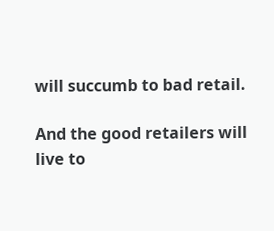will succumb to bad retail.

And the good retailers will live to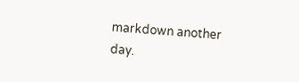markdown another day.